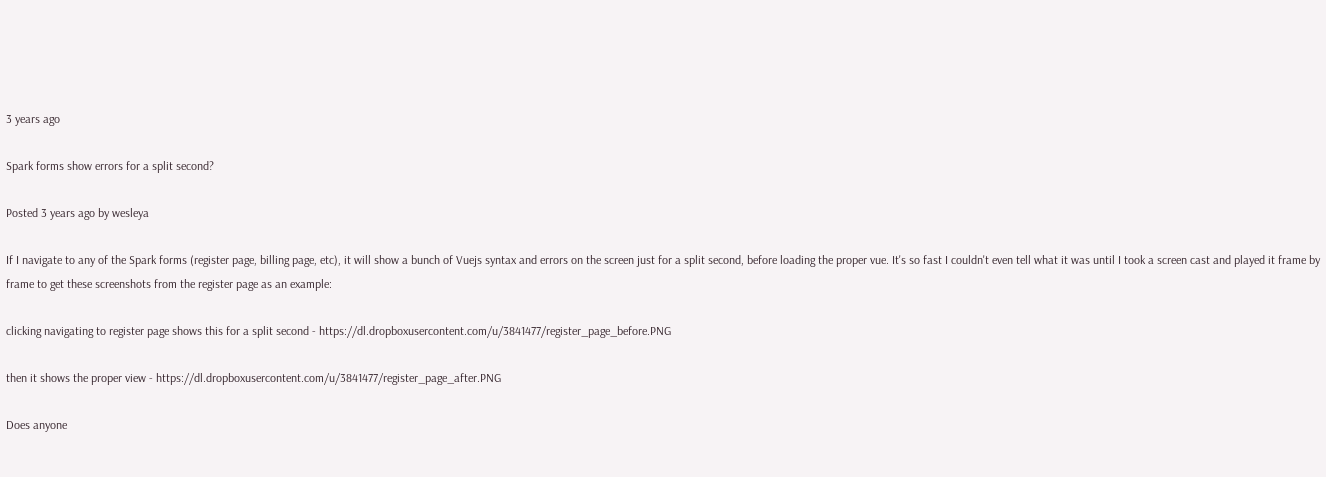3 years ago

Spark forms show errors for a split second?

Posted 3 years ago by wesleya

If I navigate to any of the Spark forms (register page, billing page, etc), it will show a bunch of Vuejs syntax and errors on the screen just for a split second, before loading the proper vue. It's so fast I couldn't even tell what it was until I took a screen cast and played it frame by frame to get these screenshots from the register page as an example:

clicking navigating to register page shows this for a split second - https://dl.dropboxusercontent.com/u/3841477/register_page_before.PNG

then it shows the proper view - https://dl.dropboxusercontent.com/u/3841477/register_page_after.PNG

Does anyone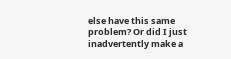else have this same problem? Or did I just inadvertently make a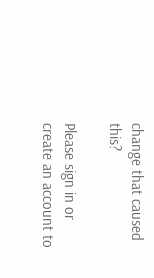change that caused this?

Please sign in or create an account to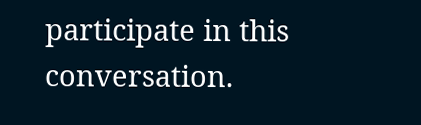participate in this conversation.